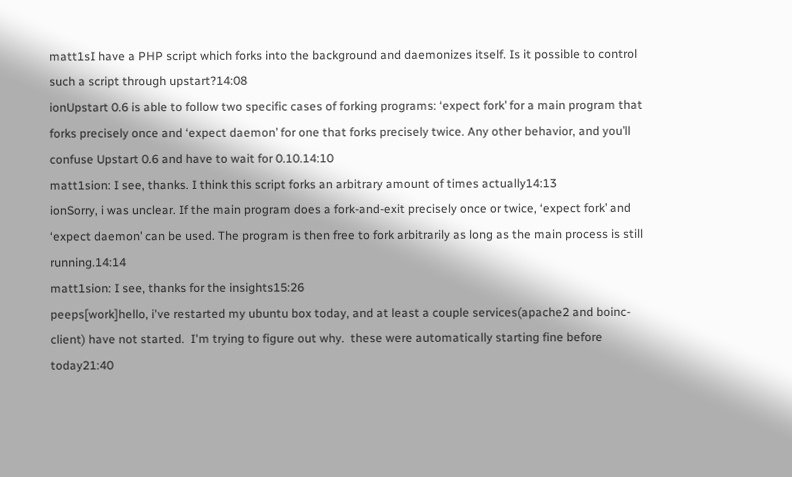matt1sI have a PHP script which forks into the background and daemonizes itself. Is it possible to control such a script through upstart?14:08
ionUpstart 0.6 is able to follow two specific cases of forking programs: ‘expect fork’ for a main program that forks precisely once and ‘expect daemon’ for one that forks precisely twice. Any other behavior, and you’ll confuse Upstart 0.6 and have to wait for 0.10.14:10
matt1sion: I see, thanks. I think this script forks an arbitrary amount of times actually14:13
ionSorry, i was unclear. If the main program does a fork-and-exit precisely once or twice, ‘expect fork’ and ‘expect daemon’ can be used. The program is then free to fork arbitrarily as long as the main process is still running.14:14
matt1sion: I see, thanks for the insights15:26
peeps[work]hello, i've restarted my ubuntu box today, and at least a couple services(apache2 and boinc-client) have not started.  I'm trying to figure out why.  these were automatically starting fine before today21:40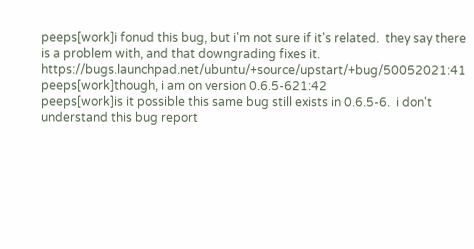peeps[work]i fonud this bug, but i'm not sure if it's related.  they say there is a problem with, and that downgrading fixes it.  https://bugs.launchpad.net/ubuntu/+source/upstart/+bug/50052021:41
peeps[work]though, i am on version 0.6.5-621:42
peeps[work]is it possible this same bug still exists in 0.6.5-6.  i don't understand this bug report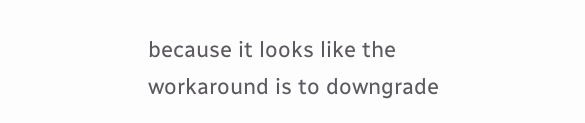because it looks like the workaround is to downgrade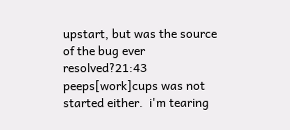upstart, but was the source of the bug ever resolved?21:43
peeps[work]cups was not started either.  i'm tearing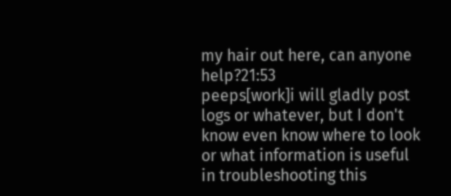my hair out here, can anyone help?21:53
peeps[work]i will gladly post logs or whatever, but I don't know even know where to look or what information is useful in troubleshooting this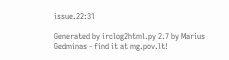issue.22:31

Generated by irclog2html.py 2.7 by Marius Gedminas - find it at mg.pov.lt!